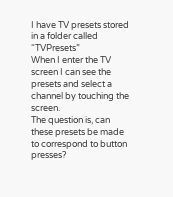I have TV presets stored in a folder called “TVPresets”
When I enter the TV screen I can see the presets and select a channel by touching the screen.
The question is, can these presets be made to correspond to button presses?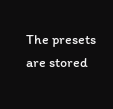The presets are stored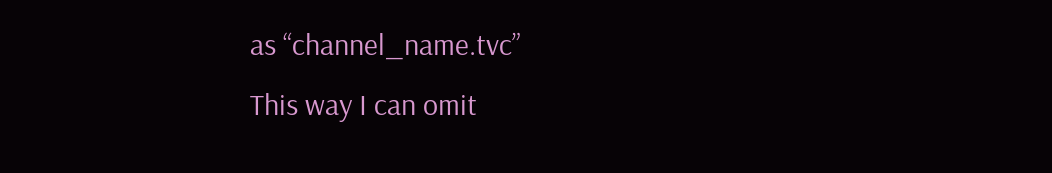as “channel_name.tvc”
This way I can omit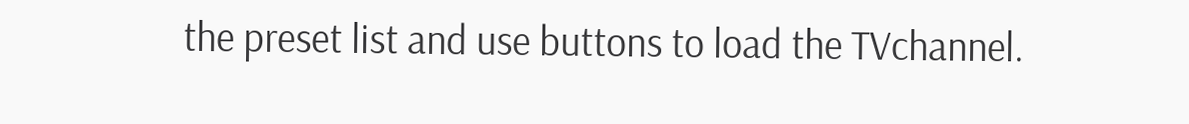the preset list and use buttons to load the TVchannel.